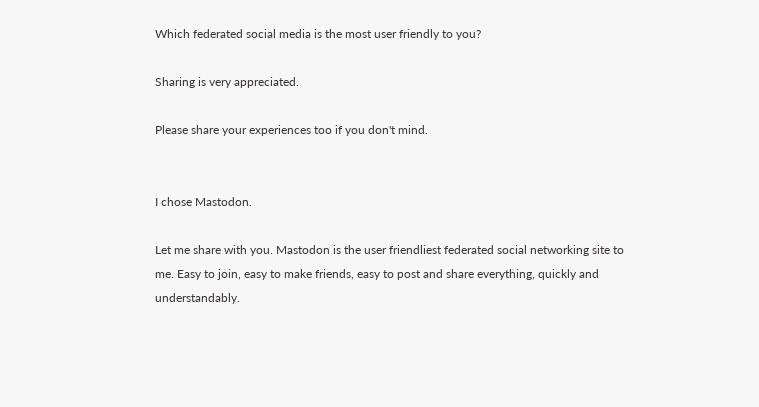Which federated social media is the most user friendly to you?

Sharing is very appreciated.

Please share your experiences too if you don't mind.


I chose Mastodon.

Let me share with you. Mastodon is the user friendliest federated social networking site to me. Easy to join, easy to make friends, easy to post and share everything, quickly and understandably.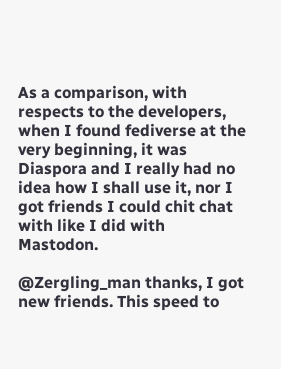As a comparison, with respects to the developers, when I found fediverse at the very beginning, it was Diaspora and I really had no idea how I shall use it, nor I got friends I could chit chat with like I did with Mastodon.

@Zergling_man thanks, I got new friends. This speed to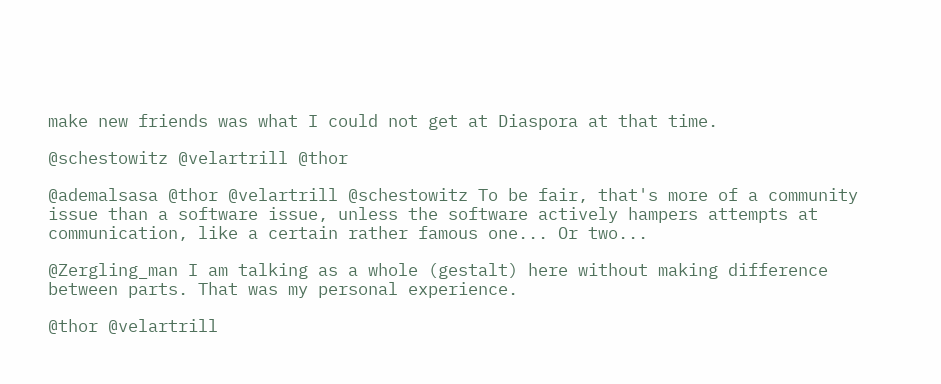make new friends was what I could not get at Diaspora at that time.

@schestowitz @velartrill @thor

@ademalsasa @thor @velartrill @schestowitz To be fair, that's more of a community issue than a software issue, unless the software actively hampers attempts at communication, like a certain rather famous one... Or two...

@Zergling_man I am talking as a whole (gestalt) here without making difference between parts. That was my personal experience.

@thor @velartrill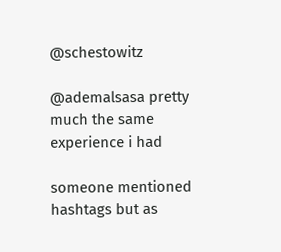@schestowitz

@ademalsasa pretty much the same experience i had

someone mentioned hashtags but as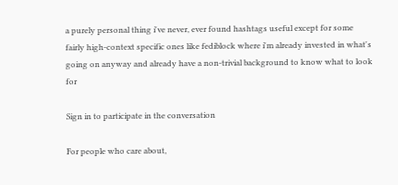a purely personal thing i've never, ever found hashtags useful except for some fairly high-context specific ones like fediblock where i'm already invested in what's going on anyway and already have a non-trivial background to know what to look for

Sign in to participate in the conversation

For people who care about,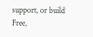support, or build Free,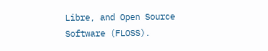Libre, and Open Source Software (FLOSS).